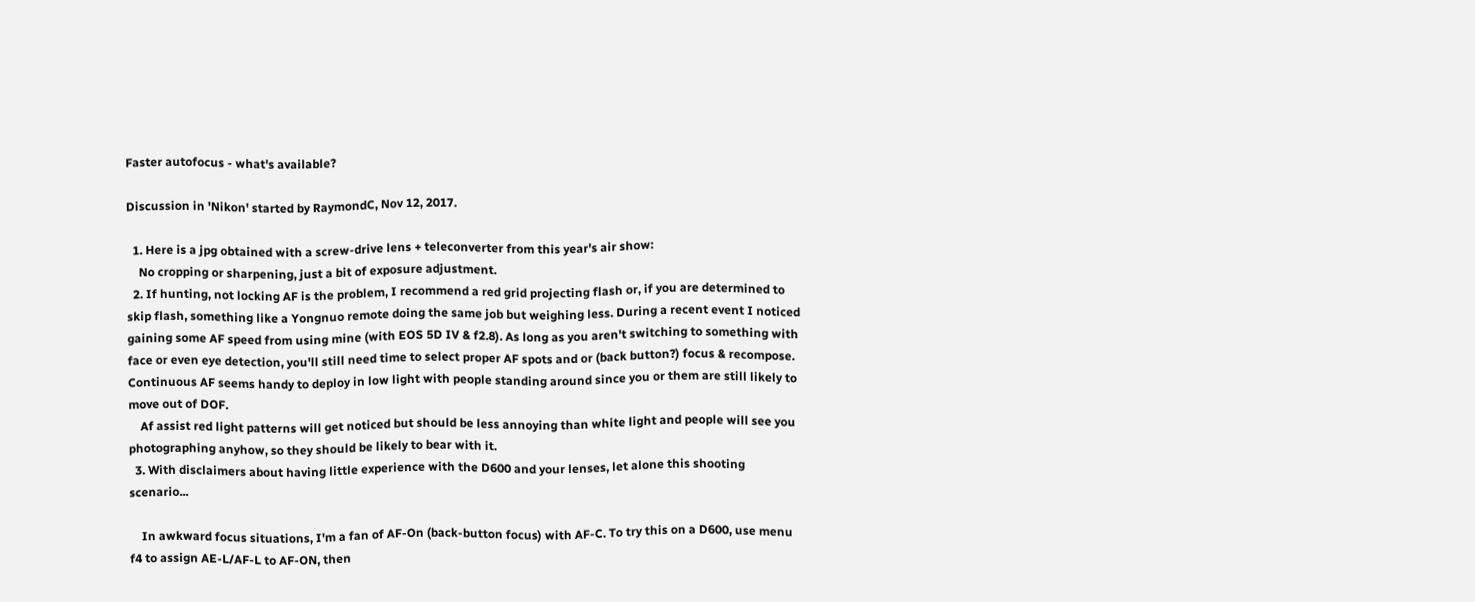Faster autofocus - what's available?

Discussion in 'Nikon' started by RaymondC, Nov 12, 2017.

  1. Here is a jpg obtained with a screw-drive lens + teleconverter from this year's air show:
    No cropping or sharpening, just a bit of exposure adjustment.
  2. If hunting, not locking AF is the problem, I recommend a red grid projecting flash or, if you are determined to skip flash, something like a Yongnuo remote doing the same job but weighing less. During a recent event I noticed gaining some AF speed from using mine (with EOS 5D IV & f2.8). As long as you aren't switching to something with face or even eye detection, you'll still need time to select proper AF spots and or (back button?) focus & recompose. Continuous AF seems handy to deploy in low light with people standing around since you or them are still likely to move out of DOF.
    Af assist red light patterns will get noticed but should be less annoying than white light and people will see you photographing anyhow, so they should be likely to bear with it.
  3. With disclaimers about having little experience with the D600 and your lenses, let alone this shooting scenario...

    In awkward focus situations, I'm a fan of AF-On (back-button focus) with AF-C. To try this on a D600, use menu f4 to assign AE-L/AF-L to AF-ON, then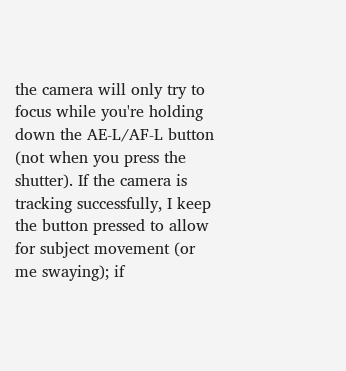the camera will only try to focus while you're holding down the AE-L/AF-L button (not when you press the shutter). If the camera is tracking successfully, I keep the button pressed to allow for subject movement (or me swaying); if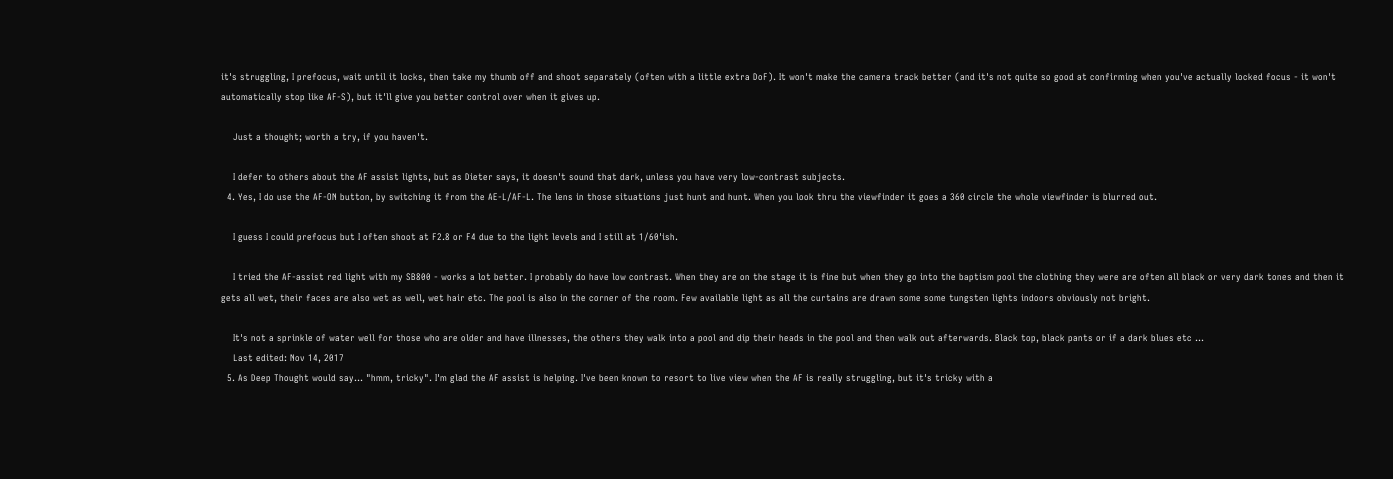it's struggling, I prefocus, wait until it locks, then take my thumb off and shoot separately (often with a little extra DoF). It won't make the camera track better (and it's not quite so good at confirming when you've actually locked focus - it won't automatically stop like AF-S), but it'll give you better control over when it gives up.

    Just a thought; worth a try, if you haven't.

    I defer to others about the AF assist lights, but as Dieter says, it doesn't sound that dark, unless you have very low-contrast subjects.
  4. Yes, I do use the AF-ON button, by switching it from the AE-L/AF-L. The lens in those situations just hunt and hunt. When you look thru the viewfinder it goes a 360 circle the whole viewfinder is blurred out.

    I guess I could prefocus but I often shoot at F2.8 or F4 due to the light levels and I still at 1/60'ish.

    I tried the AF-assist red light with my SB800 - works a lot better. I probably do have low contrast. When they are on the stage it is fine but when they go into the baptism pool the clothing they were are often all black or very dark tones and then it gets all wet, their faces are also wet as well, wet hair etc. The pool is also in the corner of the room. Few available light as all the curtains are drawn some some tungsten lights indoors obviously not bright.

    It's not a sprinkle of water well for those who are older and have illnesses, the others they walk into a pool and dip their heads in the pool and then walk out afterwards. Black top, black pants or if a dark blues etc ...
    Last edited: Nov 14, 2017
  5. As Deep Thought would say... "hmm, tricky". I'm glad the AF assist is helping. I've been known to resort to live view when the AF is really struggling, but it's tricky with a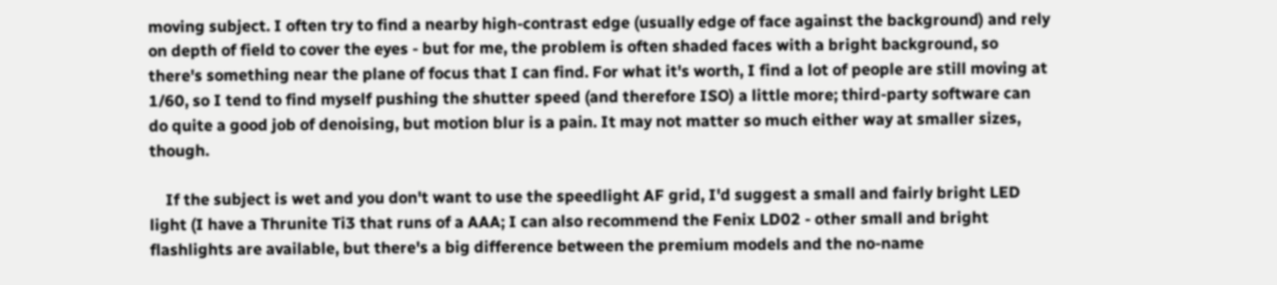moving subject. I often try to find a nearby high-contrast edge (usually edge of face against the background) and rely on depth of field to cover the eyes - but for me, the problem is often shaded faces with a bright background, so there's something near the plane of focus that I can find. For what it's worth, I find a lot of people are still moving at 1/60, so I tend to find myself pushing the shutter speed (and therefore ISO) a little more; third-party software can do quite a good job of denoising, but motion blur is a pain. It may not matter so much either way at smaller sizes, though.

    If the subject is wet and you don't want to use the speedlight AF grid, I'd suggest a small and fairly bright LED light (I have a Thrunite Ti3 that runs of a AAA; I can also recommend the Fenix LD02 - other small and bright flashlights are available, but there's a big difference between the premium models and the no-name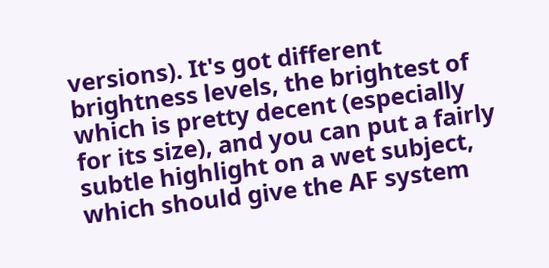versions). It's got different brightness levels, the brightest of which is pretty decent (especially for its size), and you can put a fairly subtle highlight on a wet subject, which should give the AF system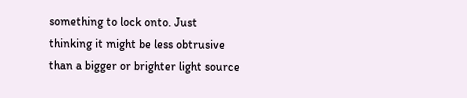something to lock onto. Just thinking it might be less obtrusive than a bigger or brighter light source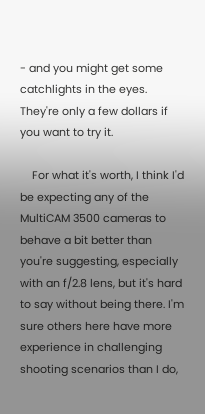- and you might get some catchlights in the eyes. They're only a few dollars if you want to try it.

    For what it's worth, I think I'd be expecting any of the MultiCAM 3500 cameras to behave a bit better than you're suggesting, especially with an f/2.8 lens, but it's hard to say without being there. I'm sure others here have more experience in challenging shooting scenarios than I do,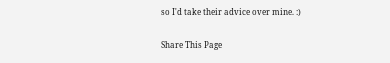so I'd take their advice over mine. :)

Share This Page